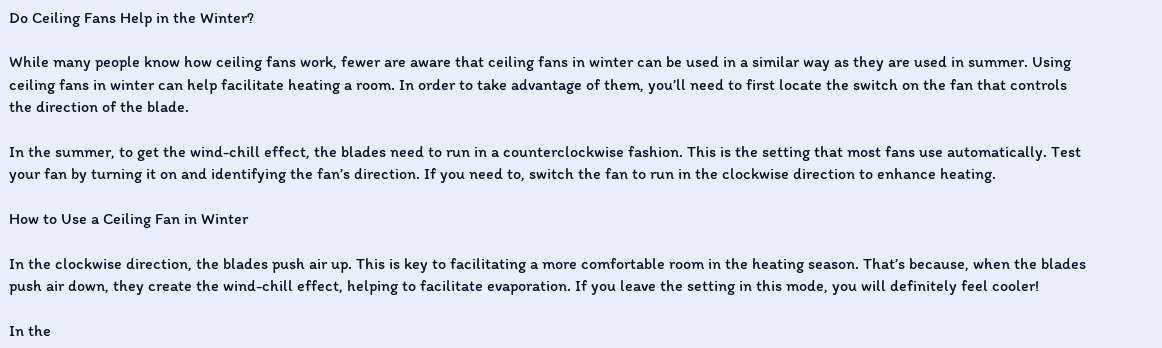Do Ceiling Fans Help in the Winter?

While many people know how ceiling fans work, fewer are aware that ceiling fans in winter can be used in a similar way as they are used in summer. Using ceiling fans in winter can help facilitate heating a room. In order to take advantage of them, you’ll need to first locate the switch on the fan that controls the direction of the blade.

In the summer, to get the wind-chill effect, the blades need to run in a counterclockwise fashion. This is the setting that most fans use automatically. Test your fan by turning it on and identifying the fan’s direction. If you need to, switch the fan to run in the clockwise direction to enhance heating.

How to Use a Ceiling Fan in Winter

In the clockwise direction, the blades push air up. This is key to facilitating a more comfortable room in the heating season. That’s because, when the blades push air down, they create the wind-chill effect, helping to facilitate evaporation. If you leave the setting in this mode, you will definitely feel cooler!

In the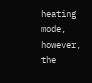heating mode, however, the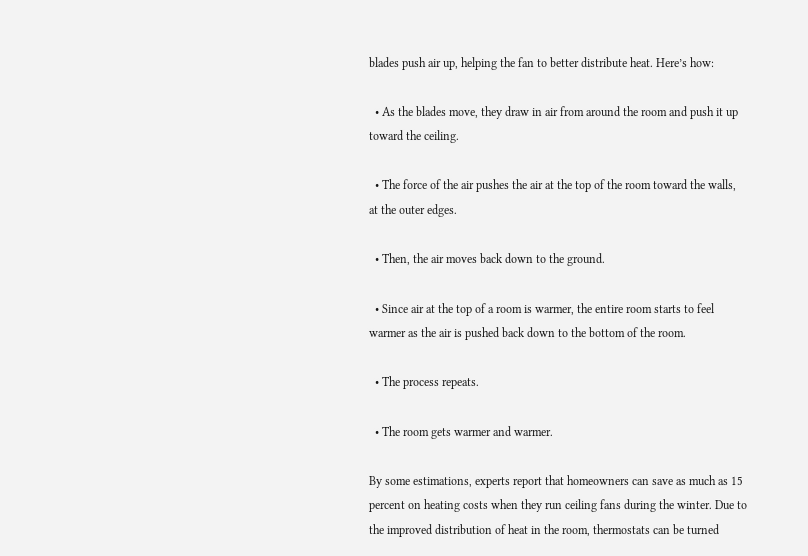blades push air up, helping the fan to better distribute heat. Here’s how:

  • As the blades move, they draw in air from around the room and push it up toward the ceiling.

  • The force of the air pushes the air at the top of the room toward the walls, at the outer edges.

  • Then, the air moves back down to the ground.

  • Since air at the top of a room is warmer, the entire room starts to feel warmer as the air is pushed back down to the bottom of the room.

  • The process repeats.

  • The room gets warmer and warmer.

By some estimations, experts report that homeowners can save as much as 15 percent on heating costs when they run ceiling fans during the winter. Due to the improved distribution of heat in the room, thermostats can be turned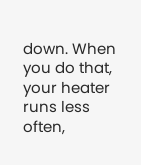down. When you do that, your heater runs less often,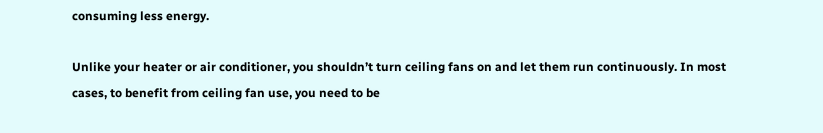consuming less energy.

Unlike your heater or air conditioner, you shouldn’t turn ceiling fans on and let them run continuously. In most cases, to benefit from ceiling fan use, you need to be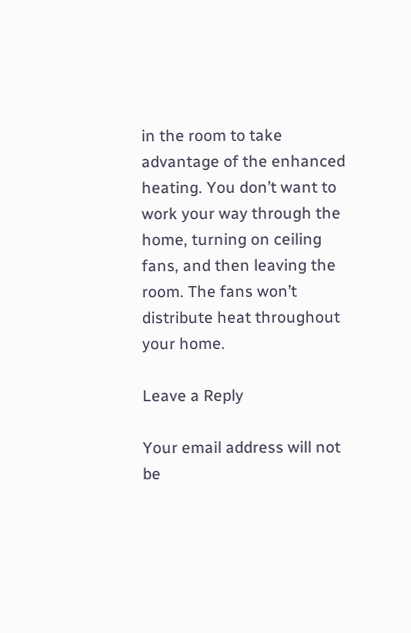in the room to take advantage of the enhanced heating. You don’t want to work your way through the home, turning on ceiling fans, and then leaving the room. The fans won’t distribute heat throughout your home.

Leave a Reply

Your email address will not be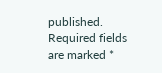published. Required fields are marked *